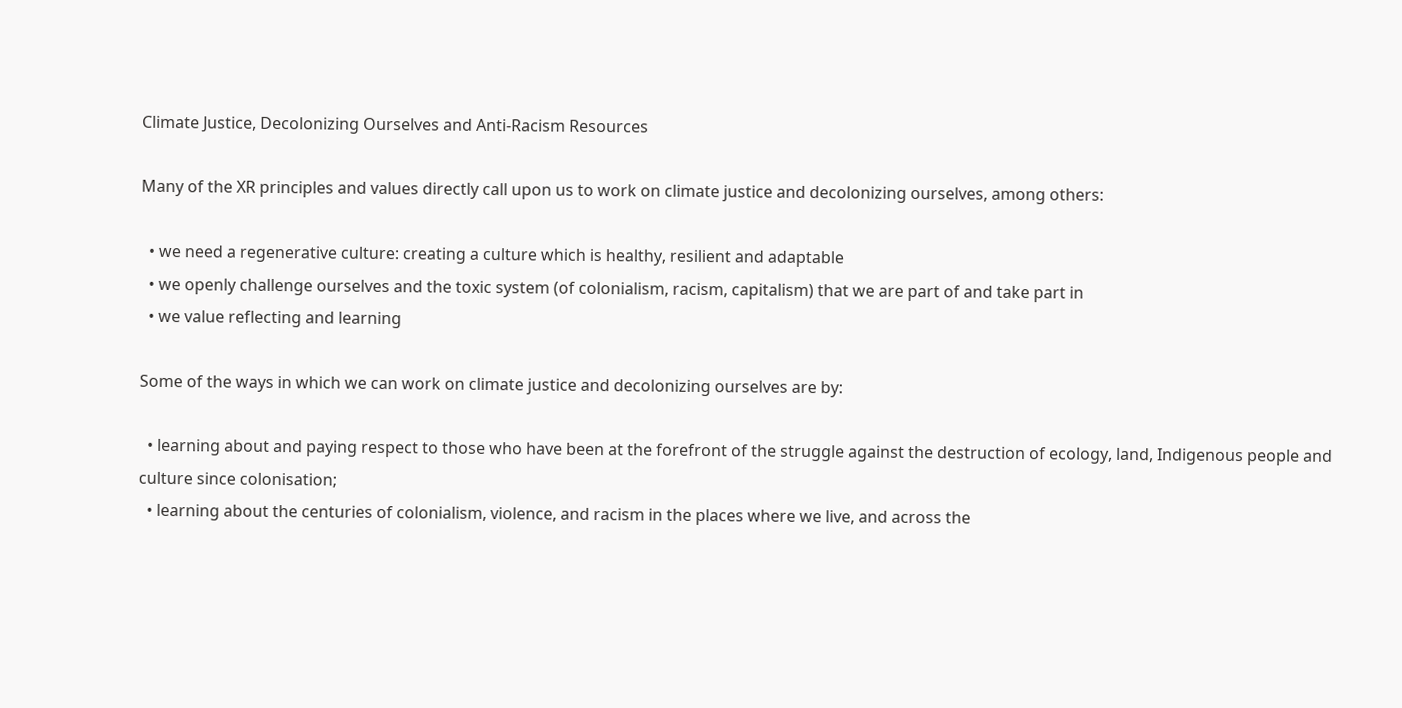Climate Justice, Decolonizing Ourselves and Anti-Racism Resources

Many of the XR principles and values directly call upon us to work on climate justice and decolonizing ourselves, among others:

  • we need a regenerative culture: creating a culture which is healthy, resilient and adaptable
  • we openly challenge ourselves and the toxic system (of colonialism, racism, capitalism) that we are part of and take part in
  • we value reflecting and learning

Some of the ways in which we can work on climate justice and decolonizing ourselves are by:

  • learning about and paying respect to those who have been at the forefront of the struggle against the destruction of ecology, land, Indigenous people and culture since colonisation;
  • learning about the centuries of colonialism, violence, and racism in the places where we live, and across the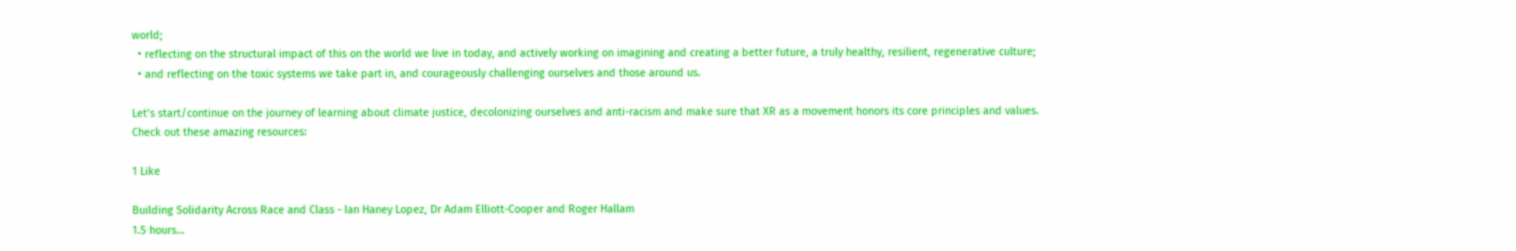world;
  • reflecting on the structural impact of this on the world we live in today, and actively working on imagining and creating a better future, a truly healthy, resilient, regenerative culture;
  • and reflecting on the toxic systems we take part in, and courageously challenging ourselves and those around us.

Let’s start/continue on the journey of learning about climate justice, decolonizing ourselves and anti-racism and make sure that XR as a movement honors its core principles and values.
Check out these amazing resources:

1 Like

Building Solidarity Across Race and Class - Ian Haney Lopez, Dr Adam Elliott-Cooper and Roger Hallam
1.5 hours…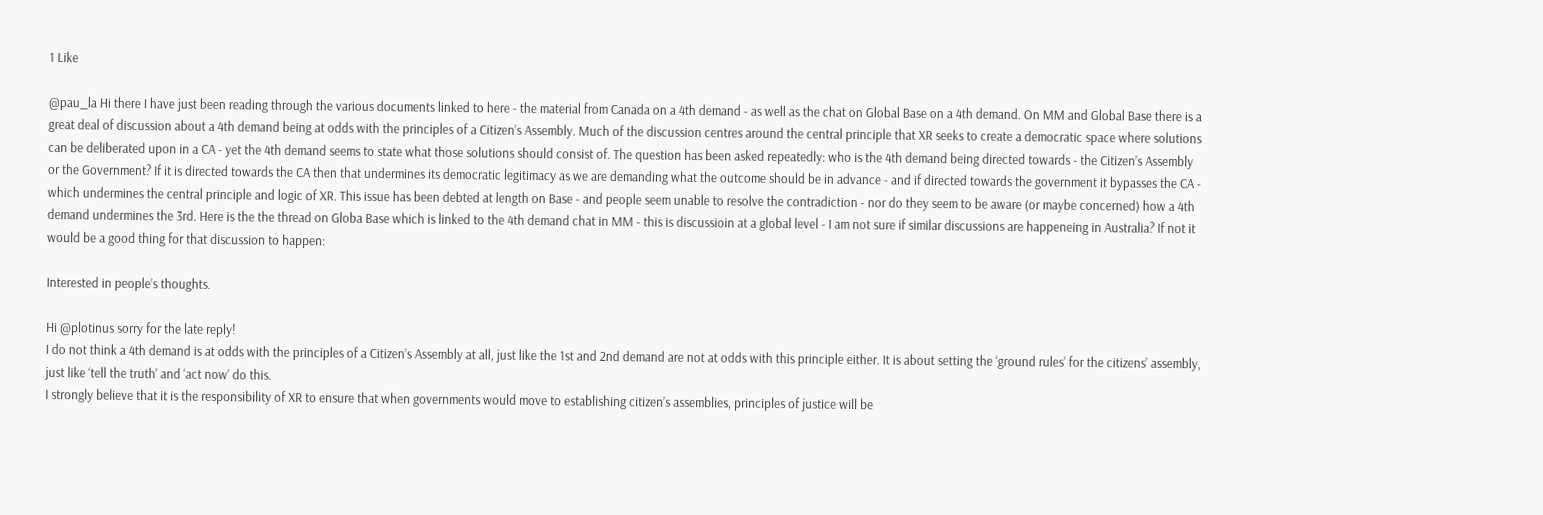1 Like

@pau_la Hi there I have just been reading through the various documents linked to here - the material from Canada on a 4th demand - as well as the chat on Global Base on a 4th demand. On MM and Global Base there is a great deal of discussion about a 4th demand being at odds with the principles of a Citizen’s Assembly. Much of the discussion centres around the central principle that XR seeks to create a democratic space where solutions can be deliberated upon in a CA - yet the 4th demand seems to state what those solutions should consist of. The question has been asked repeatedly: who is the 4th demand being directed towards - the Citizen’s Assembly or the Government? If it is directed towards the CA then that undermines its democratic legitimacy as we are demanding what the outcome should be in advance - and if directed towards the government it bypasses the CA - which undermines the central principle and logic of XR. This issue has been debted at length on Base - and people seem unable to resolve the contradiction - nor do they seem to be aware (or maybe concerned) how a 4th demand undermines the 3rd. Here is the the thread on Globa Base which is linked to the 4th demand chat in MM - this is discussioin at a global level - I am not sure if similar discussions are happeneing in Australia? If not it would be a good thing for that discussion to happen:

Interested in people’s thoughts.

Hi @plotinus sorry for the late reply!
I do not think a 4th demand is at odds with the principles of a Citizen’s Assembly at all, just like the 1st and 2nd demand are not at odds with this principle either. It is about setting the ‘ground rules’ for the citizens’ assembly, just like ‘tell the truth’ and ‘act now’ do this.
I strongly believe that it is the responsibility of XR to ensure that when governments would move to establishing citizen’s assemblies, principles of justice will be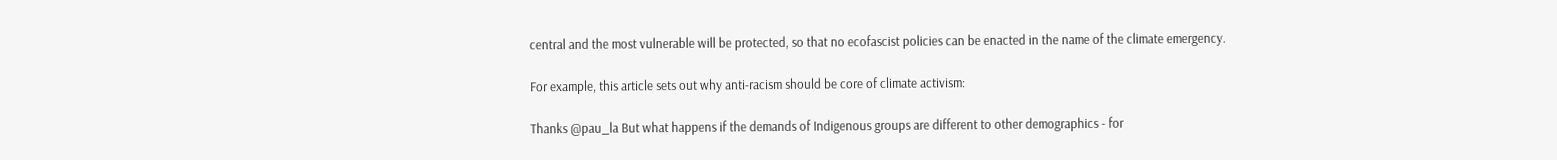central and the most vulnerable will be protected, so that no ecofascist policies can be enacted in the name of the climate emergency.

For example, this article sets out why anti-racism should be core of climate activism:

Thanks @pau_la But what happens if the demands of Indigenous groups are different to other demographics - for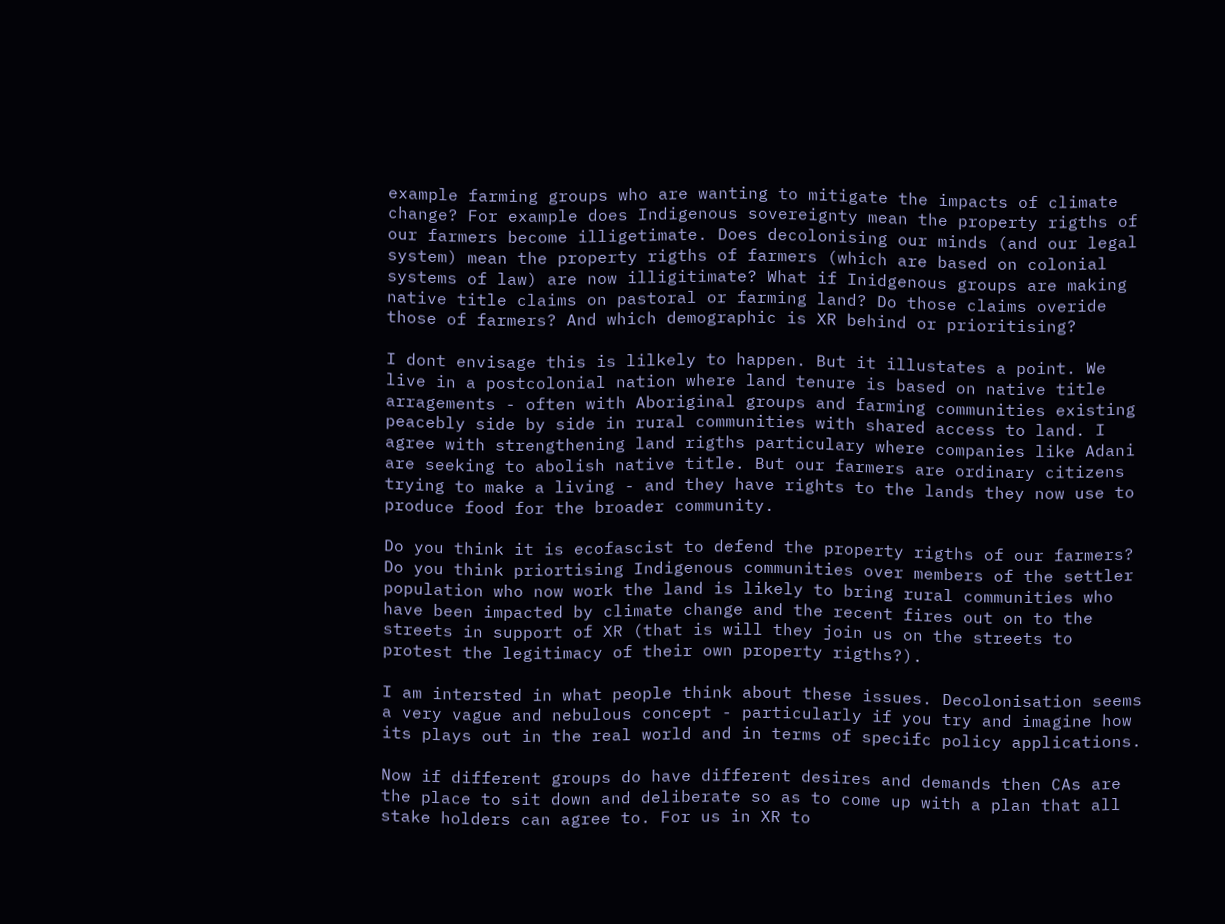example farming groups who are wanting to mitigate the impacts of climate change? For example does Indigenous sovereignty mean the property rigths of our farmers become illigetimate. Does decolonising our minds (and our legal system) mean the property rigths of farmers (which are based on colonial systems of law) are now illigitimate? What if Inidgenous groups are making native title claims on pastoral or farming land? Do those claims overide those of farmers? And which demographic is XR behind or prioritising?

I dont envisage this is lilkely to happen. But it illustates a point. We live in a postcolonial nation where land tenure is based on native title arragements - often with Aboriginal groups and farming communities existing peacebly side by side in rural communities with shared access to land. I agree with strengthening land rigths particulary where companies like Adani are seeking to abolish native title. But our farmers are ordinary citizens trying to make a living - and they have rights to the lands they now use to produce food for the broader community.

Do you think it is ecofascist to defend the property rigths of our farmers? Do you think priortising Indigenous communities over members of the settler population who now work the land is likely to bring rural communities who have been impacted by climate change and the recent fires out on to the streets in support of XR (that is will they join us on the streets to protest the legitimacy of their own property rigths?).

I am intersted in what people think about these issues. Decolonisation seems a very vague and nebulous concept - particularly if you try and imagine how its plays out in the real world and in terms of specifc policy applications.

Now if different groups do have different desires and demands then CAs are the place to sit down and deliberate so as to come up with a plan that all stake holders can agree to. For us in XR to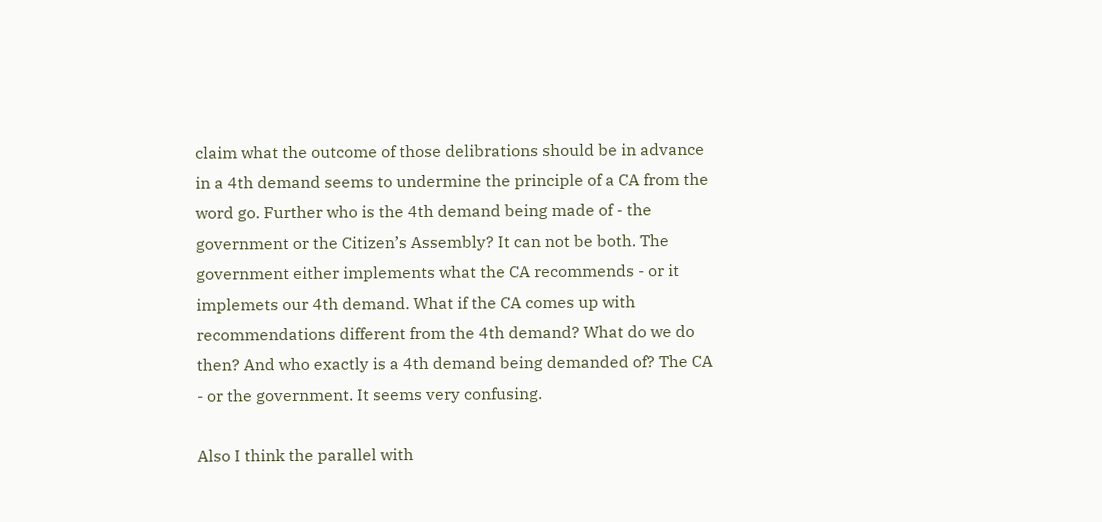claim what the outcome of those delibrations should be in advance in a 4th demand seems to undermine the principle of a CA from the word go. Further who is the 4th demand being made of - the government or the Citizen’s Assembly? It can not be both. The government either implements what the CA recommends - or it implemets our 4th demand. What if the CA comes up with recommendations different from the 4th demand? What do we do then? And who exactly is a 4th demand being demanded of? The CA - or the government. It seems very confusing.

Also I think the parallel with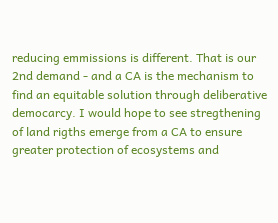reducing emmissions is different. That is our 2nd demand - and a CA is the mechanism to find an equitable solution through deliberative democarcy. I would hope to see stregthening of land rigths emerge from a CA to ensure greater protection of ecosystems and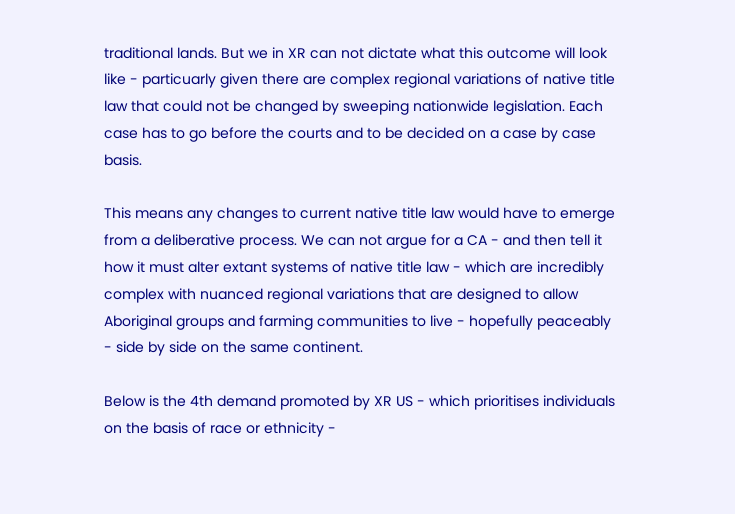traditional lands. But we in XR can not dictate what this outcome will look like - particuarly given there are complex regional variations of native title law that could not be changed by sweeping nationwide legislation. Each case has to go before the courts and to be decided on a case by case basis.

This means any changes to current native title law would have to emerge from a deliberative process. We can not argue for a CA - and then tell it how it must alter extant systems of native title law - which are incredibly complex with nuanced regional variations that are designed to allow Aboriginal groups and farming communities to live - hopefully peaceably - side by side on the same continent.

Below is the 4th demand promoted by XR US - which prioritises individuals on the basis of race or ethnicity -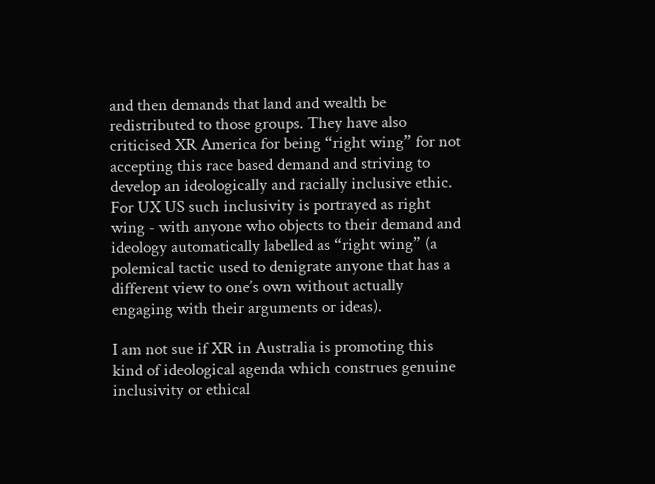and then demands that land and wealth be redistributed to those groups. They have also criticised XR America for being “right wing” for not accepting this race based demand and striving to develop an ideologically and racially inclusive ethic. For UX US such inclusivity is portrayed as right wing - with anyone who objects to their demand and ideology automatically labelled as “right wing” (a polemical tactic used to denigrate anyone that has a different view to one’s own without actually engaging with their arguments or ideas).

I am not sue if XR in Australia is promoting this kind of ideological agenda which construes genuine inclusivity or ethical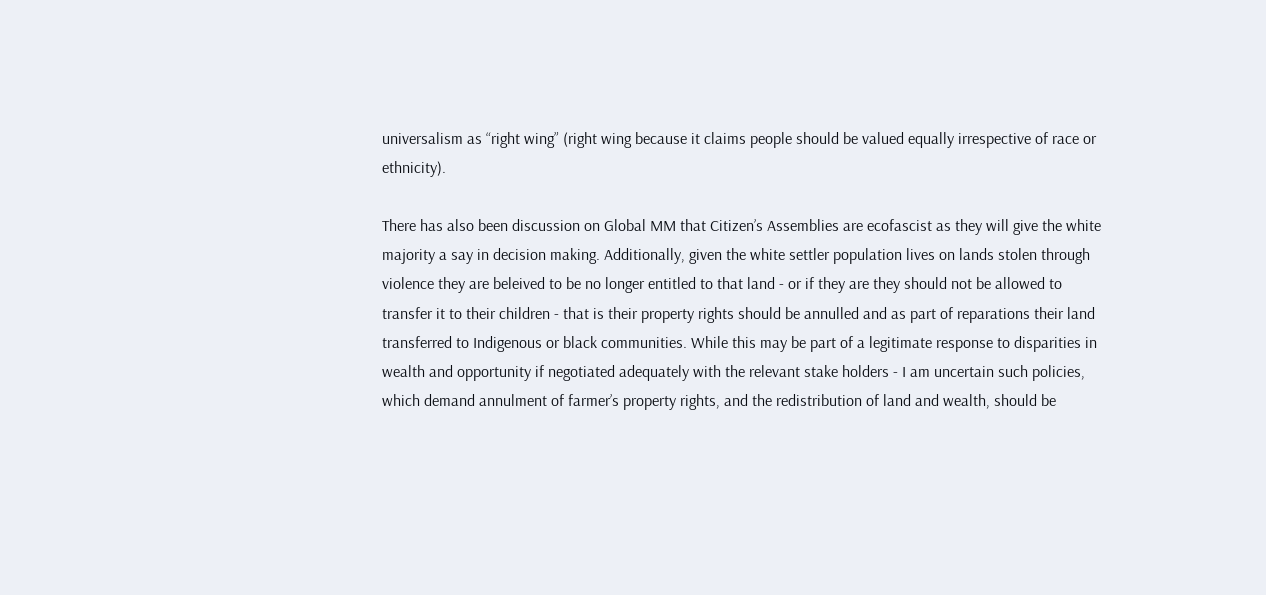universalism as “right wing” (right wing because it claims people should be valued equally irrespective of race or ethnicity).

There has also been discussion on Global MM that Citizen’s Assemblies are ecofascist as they will give the white majority a say in decision making. Additionally, given the white settler population lives on lands stolen through violence they are beleived to be no longer entitled to that land - or if they are they should not be allowed to transfer it to their children - that is their property rights should be annulled and as part of reparations their land transferred to Indigenous or black communities. While this may be part of a legitimate response to disparities in wealth and opportunity if negotiated adequately with the relevant stake holders - I am uncertain such policies, which demand annulment of farmer’s property rights, and the redistribution of land and wealth, should be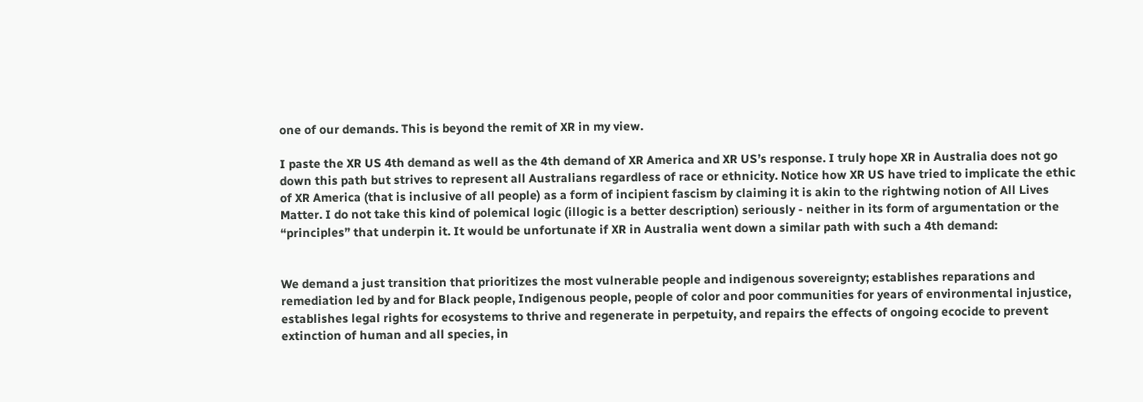one of our demands. This is beyond the remit of XR in my view.

I paste the XR US 4th demand as well as the 4th demand of XR America and XR US’s response. I truly hope XR in Australia does not go down this path but strives to represent all Australians regardless of race or ethnicity. Notice how XR US have tried to implicate the ethic of XR America (that is inclusive of all people) as a form of incipient fascism by claiming it is akin to the rightwing notion of All Lives Matter. I do not take this kind of polemical logic (illogic is a better description) seriously - neither in its form of argumentation or the “principles” that underpin it. It would be unfortunate if XR in Australia went down a similar path with such a 4th demand:


We demand a just transition that prioritizes the most vulnerable people and indigenous sovereignty; establishes reparations and remediation led by and for Black people, Indigenous people, people of color and poor communities for years of environmental injustice, establishes legal rights for ecosystems to thrive and regenerate in perpetuity, and repairs the effects of ongoing ecocide to prevent extinction of human and all species, in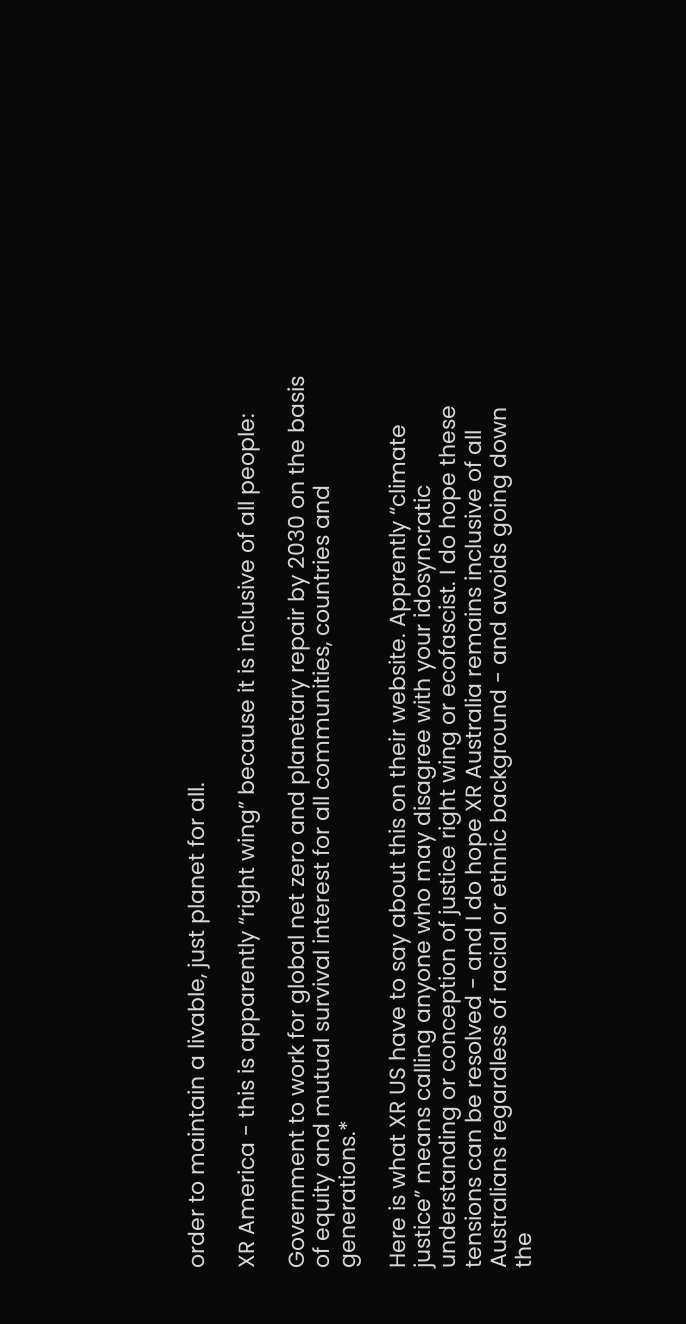order to maintain a livable, just planet for all.

XR America - this is apparently “right wing” because it is inclusive of all people:

Government to work for global net zero and planetary repair by 2030 on the basis of equity and mutual survival interest for all communities, countries and generations.*

Here is what XR US have to say about this on their website. Apprently “climate justice” means calling anyone who may disagree with your idosyncratic understanding or conception of justice right wing or ecofascist. I do hope these tensions can be resolved - and I do hope XR Australia remains inclusive of all Australians regardless of racial or ethnic background - and avoids going down the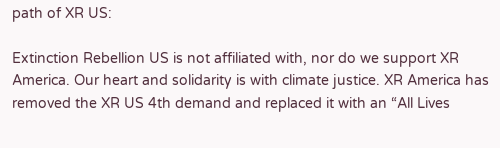path of XR US:

Extinction Rebellion US is not affiliated with, nor do we support XR America. Our heart and solidarity is with climate justice. XR America has removed the XR US 4th demand and replaced it with an “All Lives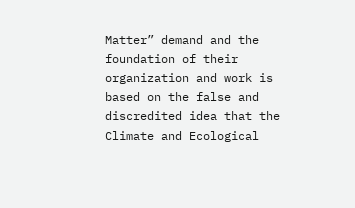Matter” demand and the foundation of their organization and work is based on the false and discredited idea that the Climate and Ecological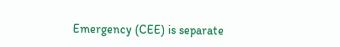Emergency (CEE) is separate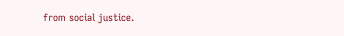from social justice.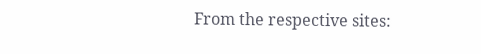From the respective sites: